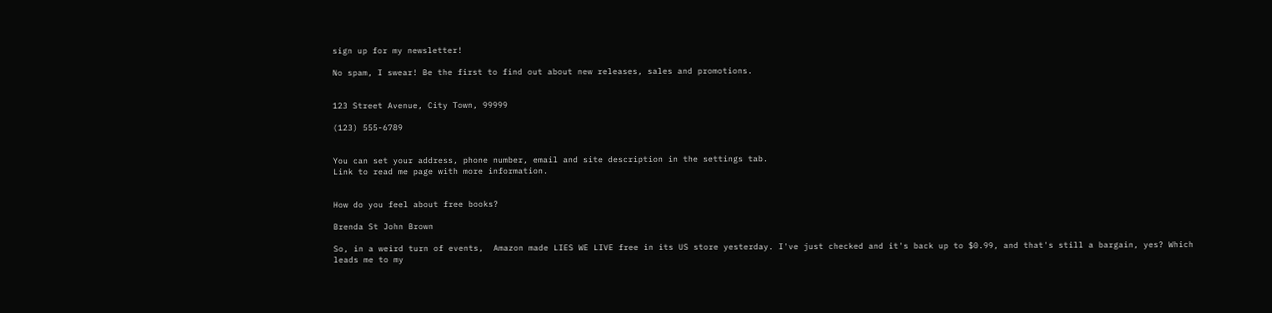sign up for my newsletter!

No spam, I swear! Be the first to find out about new releases, sales and promotions.


123 Street Avenue, City Town, 99999

(123) 555-6789


You can set your address, phone number, email and site description in the settings tab.
Link to read me page with more information.


How do you feel about free books?

Brenda St John Brown

So, in a weird turn of events,  Amazon made LIES WE LIVE free in its US store yesterday. I've just checked and it's back up to $0.99, and that's still a bargain, yes? Which leads me to my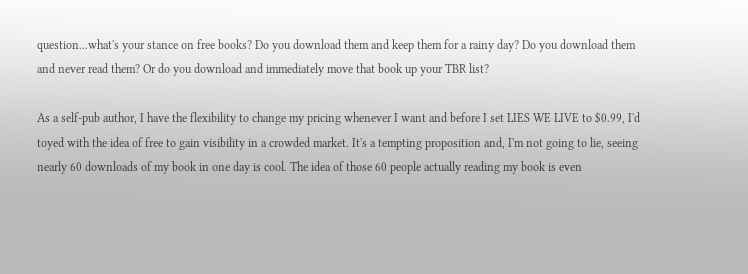question...what's your stance on free books? Do you download them and keep them for a rainy day? Do you download them and never read them? Or do you download and immediately move that book up your TBR list?

As a self-pub author, I have the flexibility to change my pricing whenever I want and before I set LIES WE LIVE to $0.99, I'd toyed with the idea of free to gain visibility in a crowded market. It's a tempting proposition and, I'm not going to lie, seeing nearly 60 downloads of my book in one day is cool. The idea of those 60 people actually reading my book is even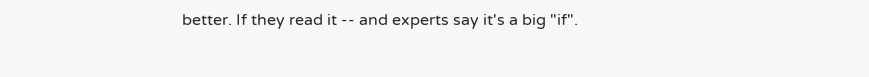better. If they read it -- and experts say it's a big "if".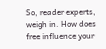So, reader experts, weigh in. How does free influence your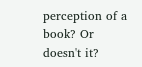perception of a book? Or doesn't it?